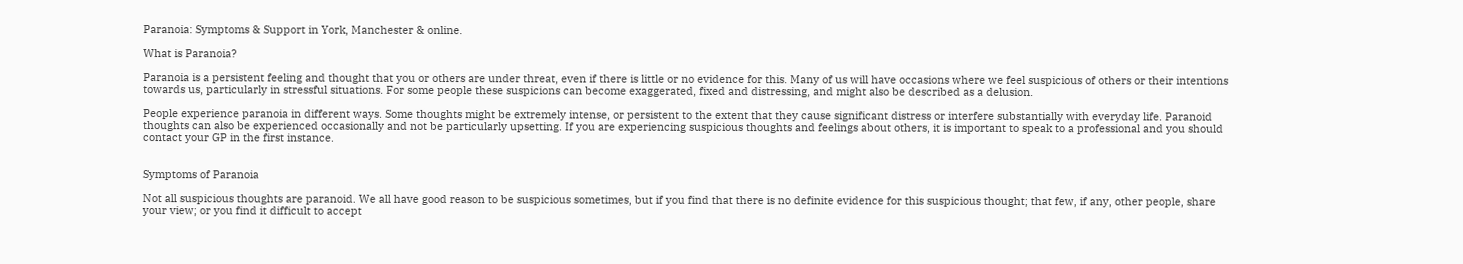Paranoia: Symptoms & Support in York, Manchester & online.

What is Paranoia?

Paranoia is a persistent feeling and thought that you or others are under threat, even if there is little or no evidence for this. Many of us will have occasions where we feel suspicious of others or their intentions towards us, particularly in stressful situations. For some people these suspicions can become exaggerated, fixed and distressing, and might also be described as a delusion.

People experience paranoia in different ways. Some thoughts might be extremely intense, or persistent to the extent that they cause significant distress or interfere substantially with everyday life. Paranoid thoughts can also be experienced occasionally and not be particularly upsetting. If you are experiencing suspicious thoughts and feelings about others, it is important to speak to a professional and you should contact your GP in the first instance.


Symptoms of Paranoia

Not all suspicious thoughts are paranoid. We all have good reason to be suspicious sometimes, but if you find that there is no definite evidence for this suspicious thought; that few, if any, other people, share your view; or you find it difficult to accept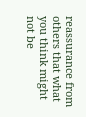reassurance from others that what you think might not be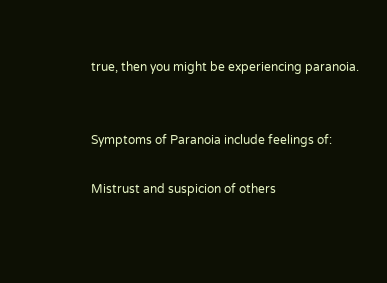true, then you might be experiencing paranoia.


Symptoms of Paranoia include feelings of:

Mistrust and suspicion of others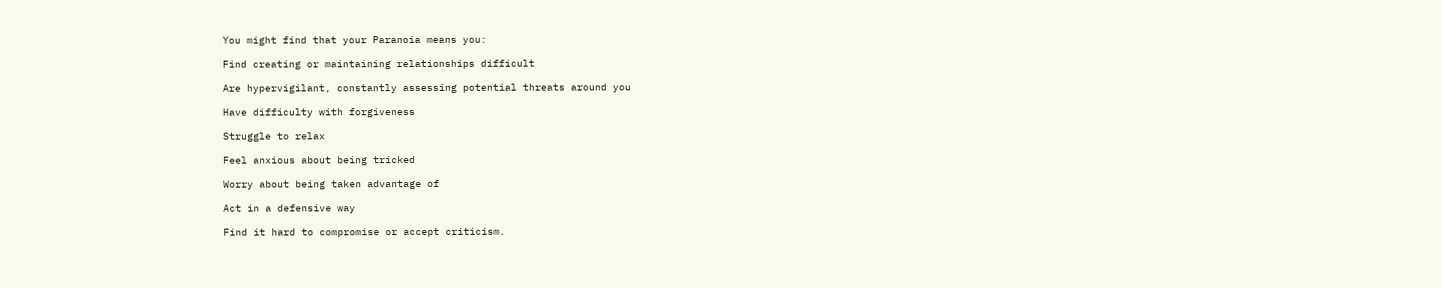You might find that your Paranoia means you:

Find creating or maintaining relationships difficult

Are hypervigilant, constantly assessing potential threats around you

Have difficulty with forgiveness

Struggle to relax

Feel anxious about being tricked

Worry about being taken advantage of

Act in a defensive way

Find it hard to compromise or accept criticism.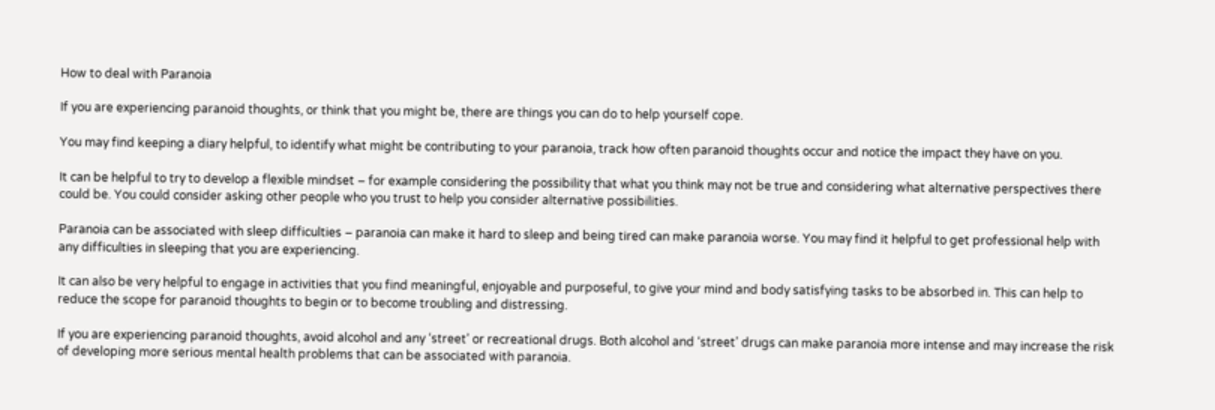How to deal with Paranoia

If you are experiencing paranoid thoughts, or think that you might be, there are things you can do to help yourself cope.

You may find keeping a diary helpful, to identify what might be contributing to your paranoia, track how often paranoid thoughts occur and notice the impact they have on you.

It can be helpful to try to develop a flexible mindset – for example considering the possibility that what you think may not be true and considering what alternative perspectives there could be. You could consider asking other people who you trust to help you consider alternative possibilities.

Paranoia can be associated with sleep difficulties – paranoia can make it hard to sleep and being tired can make paranoia worse. You may find it helpful to get professional help with any difficulties in sleeping that you are experiencing.

It can also be very helpful to engage in activities that you find meaningful, enjoyable and purposeful, to give your mind and body satisfying tasks to be absorbed in. This can help to reduce the scope for paranoid thoughts to begin or to become troubling and distressing.

If you are experiencing paranoid thoughts, avoid alcohol and any ‘street’ or recreational drugs. Both alcohol and ‘street’ drugs can make paranoia more intense and may increase the risk of developing more serious mental health problems that can be associated with paranoia.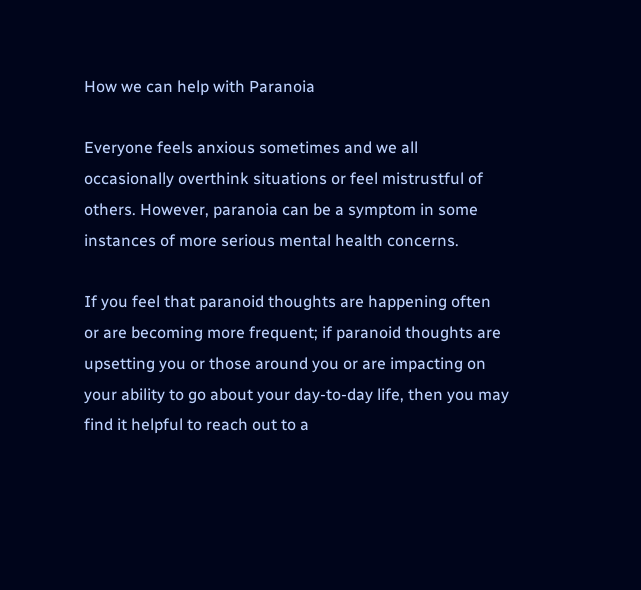How we can help with Paranoia

Everyone feels anxious sometimes and we all occasionally overthink situations or feel mistrustful of others. However, paranoia can be a symptom in some instances of more serious mental health concerns.

If you feel that paranoid thoughts are happening often or are becoming more frequent; if paranoid thoughts are upsetting you or those around you or are impacting on your ability to go about your day-to-day life, then you may find it helpful to reach out to a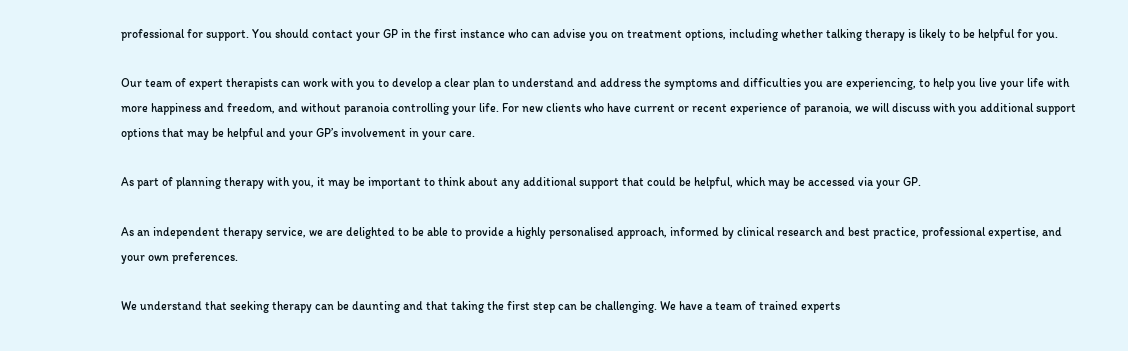professional for support. You should contact your GP in the first instance who can advise you on treatment options, including whether talking therapy is likely to be helpful for you.

Our team of expert therapists can work with you to develop a clear plan to understand and address the symptoms and difficulties you are experiencing, to help you live your life with more happiness and freedom, and without paranoia controlling your life. For new clients who have current or recent experience of paranoia, we will discuss with you additional support options that may be helpful and your GP’s involvement in your care.

As part of planning therapy with you, it may be important to think about any additional support that could be helpful, which may be accessed via your GP.

As an independent therapy service, we are delighted to be able to provide a highly personalised approach, informed by clinical research and best practice, professional expertise, and your own preferences.

We understand that seeking therapy can be daunting and that taking the first step can be challenging. We have a team of trained experts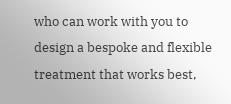who can work with you to design a bespoke and flexible treatment that works best,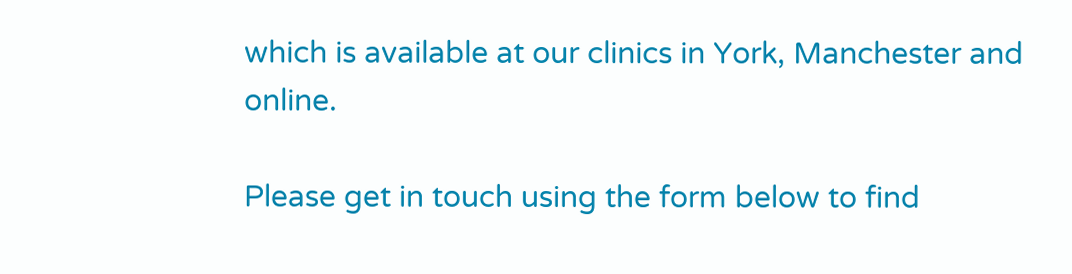which is available at our clinics in York, Manchester and online.

Please get in touch using the form below to find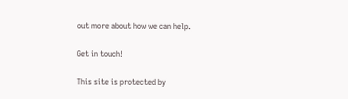out more about how we can help.

Get in touch!

This site is protected by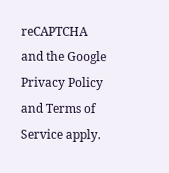reCAPTCHA and the Google Privacy Policy and Terms of Service apply.